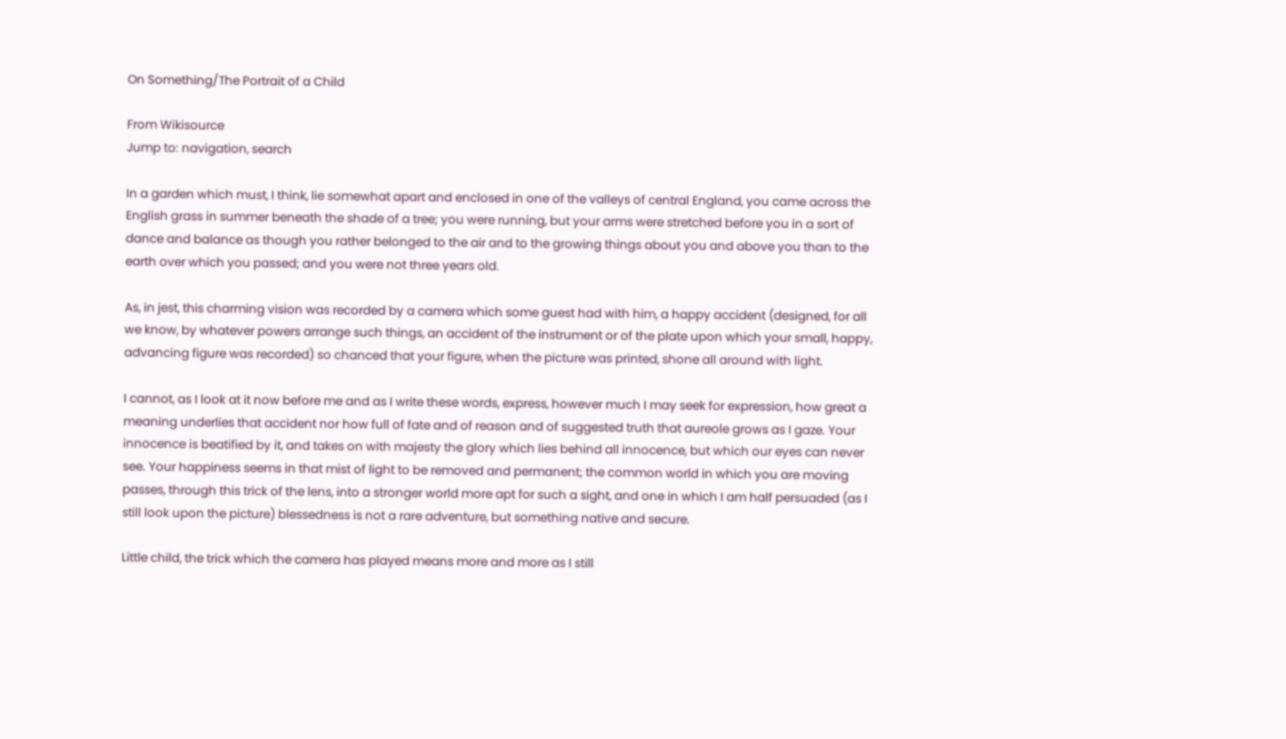On Something/The Portrait of a Child

From Wikisource
Jump to: navigation, search

In a garden which must, I think, lie somewhat apart and enclosed in one of the valleys of central England, you came across the English grass in summer beneath the shade of a tree; you were running, but your arms were stretched before you in a sort of dance and balance as though you rather belonged to the air and to the growing things about you and above you than to the earth over which you passed; and you were not three years old.

As, in jest, this charming vision was recorded by a camera which some guest had with him, a happy accident (designed, for all we know, by whatever powers arrange such things, an accident of the instrument or of the plate upon which your small, happy, advancing figure was recorded) so chanced that your figure, when the picture was printed, shone all around with light.

I cannot, as I look at it now before me and as I write these words, express, however much I may seek for expression, how great a meaning underlies that accident nor how full of fate and of reason and of suggested truth that aureole grows as I gaze. Your innocence is beatified by it, and takes on with majesty the glory which lies behind all innocence, but which our eyes can never see. Your happiness seems in that mist of light to be removed and permanent; the common world in which you are moving passes, through this trick of the lens, into a stronger world more apt for such a sight, and one in which I am half persuaded (as I still look upon the picture) blessedness is not a rare adventure, but something native and secure.

Little child, the trick which the camera has played means more and more as I still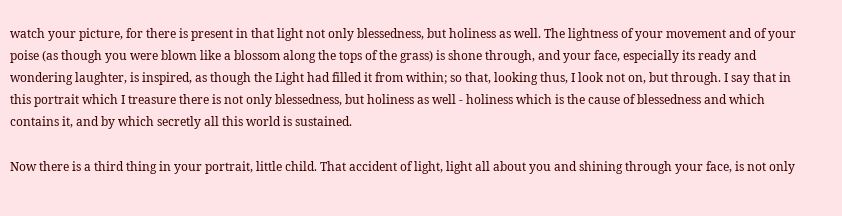watch your picture, for there is present in that light not only blessedness, but holiness as well. The lightness of your movement and of your poise (as though you were blown like a blossom along the tops of the grass) is shone through, and your face, especially its ready and wondering laughter, is inspired, as though the Light had filled it from within; so that, looking thus, I look not on, but through. I say that in this portrait which I treasure there is not only blessedness, but holiness as well - holiness which is the cause of blessedness and which contains it, and by which secretly all this world is sustained.

Now there is a third thing in your portrait, little child. That accident of light, light all about you and shining through your face, is not only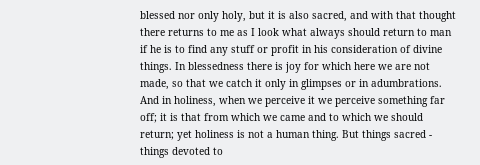blessed nor only holy, but it is also sacred, and with that thought there returns to me as I look what always should return to man if he is to find any stuff or profit in his consideration of divine things. In blessedness there is joy for which here we are not made, so that we catch it only in glimpses or in adumbrations. And in holiness, when we perceive it we perceive something far off; it is that from which we came and to which we should return; yet holiness is not a human thing. But things sacred - things devoted to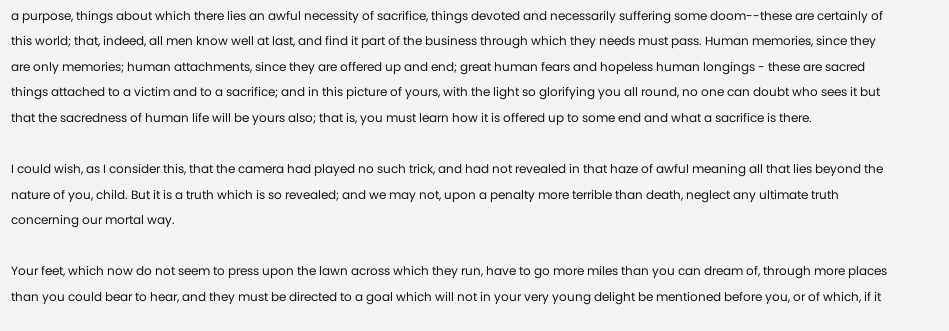a purpose, things about which there lies an awful necessity of sacrifice, things devoted and necessarily suffering some doom--these are certainly of this world; that, indeed, all men know well at last, and find it part of the business through which they needs must pass. Human memories, since they are only memories; human attachments, since they are offered up and end; great human fears and hopeless human longings - these are sacred things attached to a victim and to a sacrifice; and in this picture of yours, with the light so glorifying you all round, no one can doubt who sees it but that the sacredness of human life will be yours also; that is, you must learn how it is offered up to some end and what a sacrifice is there.

I could wish, as I consider this, that the camera had played no such trick, and had not revealed in that haze of awful meaning all that lies beyond the nature of you, child. But it is a truth which is so revealed; and we may not, upon a penalty more terrible than death, neglect any ultimate truth concerning our mortal way.

Your feet, which now do not seem to press upon the lawn across which they run, have to go more miles than you can dream of, through more places than you could bear to hear, and they must be directed to a goal which will not in your very young delight be mentioned before you, or of which, if it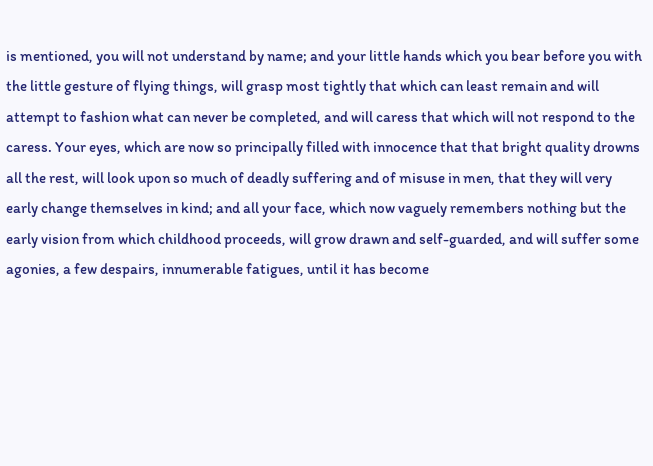is mentioned, you will not understand by name; and your little hands which you bear before you with the little gesture of flying things, will grasp most tightly that which can least remain and will attempt to fashion what can never be completed, and will caress that which will not respond to the caress. Your eyes, which are now so principally filled with innocence that that bright quality drowns all the rest, will look upon so much of deadly suffering and of misuse in men, that they will very early change themselves in kind; and all your face, which now vaguely remembers nothing but the early vision from which childhood proceeds, will grow drawn and self-guarded, and will suffer some agonies, a few despairs, innumerable fatigues, until it has become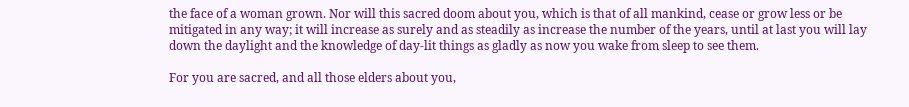the face of a woman grown. Nor will this sacred doom about you, which is that of all mankind, cease or grow less or be mitigated in any way; it will increase as surely and as steadily as increase the number of the years, until at last you will lay down the daylight and the knowledge of day-lit things as gladly as now you wake from sleep to see them.

For you are sacred, and all those elders about you,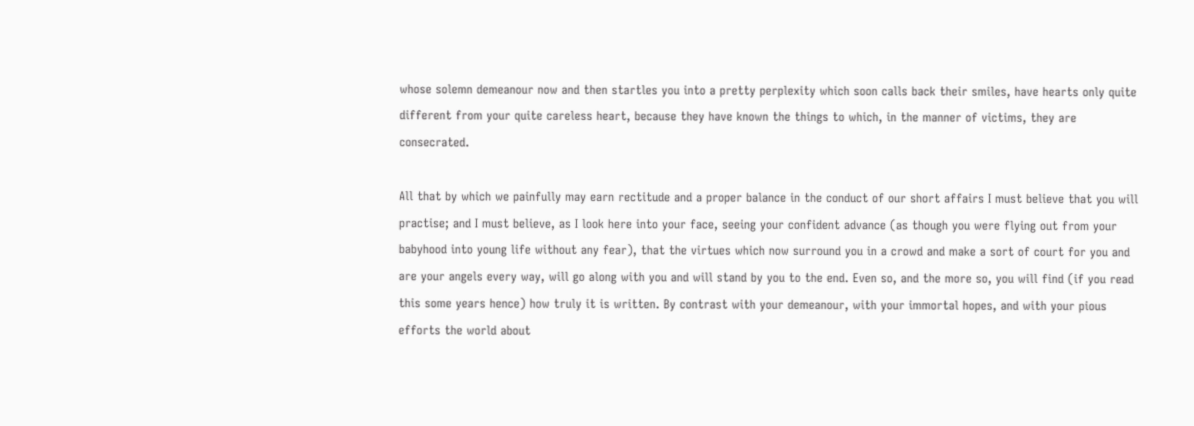whose solemn demeanour now and then startles you into a pretty perplexity which soon calls back their smiles, have hearts only quite different from your quite careless heart, because they have known the things to which, in the manner of victims, they are consecrated.

All that by which we painfully may earn rectitude and a proper balance in the conduct of our short affairs I must believe that you will practise; and I must believe, as I look here into your face, seeing your confident advance (as though you were flying out from your babyhood into young life without any fear), that the virtues which now surround you in a crowd and make a sort of court for you and are your angels every way, will go along with you and will stand by you to the end. Even so, and the more so, you will find (if you read this some years hence) how truly it is written. By contrast with your demeanour, with your immortal hopes, and with your pious efforts the world about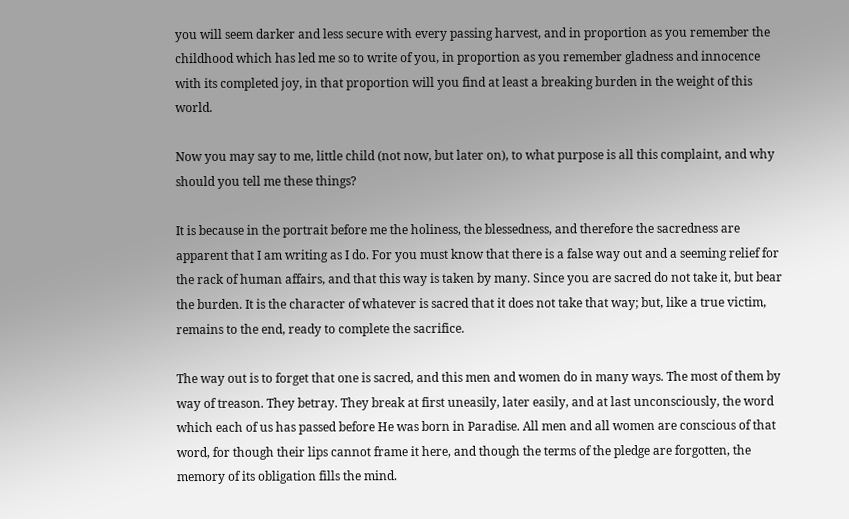you will seem darker and less secure with every passing harvest, and in proportion as you remember the childhood which has led me so to write of you, in proportion as you remember gladness and innocence with its completed joy, in that proportion will you find at least a breaking burden in the weight of this world.

Now you may say to me, little child (not now, but later on), to what purpose is all this complaint, and why should you tell me these things?

It is because in the portrait before me the holiness, the blessedness, and therefore the sacredness are apparent that I am writing as I do. For you must know that there is a false way out and a seeming relief for the rack of human affairs, and that this way is taken by many. Since you are sacred do not take it, but bear the burden. It is the character of whatever is sacred that it does not take that way; but, like a true victim, remains to the end, ready to complete the sacrifice.

The way out is to forget that one is sacred, and this men and women do in many ways. The most of them by way of treason. They betray. They break at first uneasily, later easily, and at last unconsciously, the word which each of us has passed before He was born in Paradise. All men and all women are conscious of that word, for though their lips cannot frame it here, and though the terms of the pledge are forgotten, the memory of its obligation fills the mind.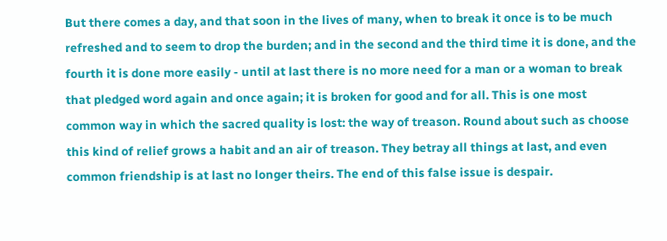But there comes a day, and that soon in the lives of many, when to break it once is to be much refreshed and to seem to drop the burden; and in the second and the third time it is done, and the fourth it is done more easily - until at last there is no more need for a man or a woman to break that pledged word again and once again; it is broken for good and for all. This is one most common way in which the sacred quality is lost: the way of treason. Round about such as choose this kind of relief grows a habit and an air of treason. They betray all things at last, and even common friendship is at last no longer theirs. The end of this false issue is despair.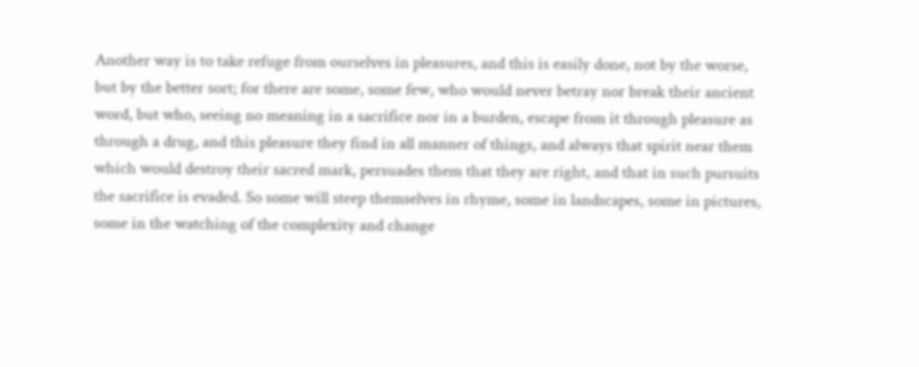Another way is to take refuge from ourselves in pleasures, and this is easily done, not by the worse, but by the better sort; for there are some, some few, who would never betray nor break their ancient word, but who, seeing no meaning in a sacrifice nor in a burden, escape from it through pleasure as through a drug, and this pleasure they find in all manner of things, and always that spirit near them which would destroy their sacred mark, persuades them that they are right, and that in such pursuits the sacrifice is evaded. So some will steep themselves in rhyme, some in landscapes, some in pictures, some in the watching of the complexity and change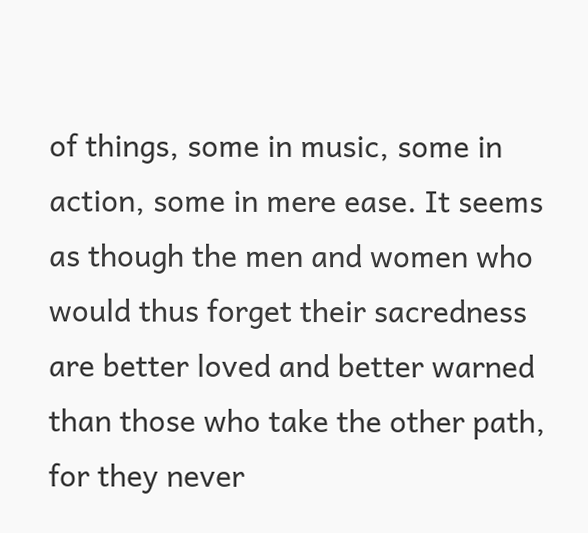of things, some in music, some in action, some in mere ease. It seems as though the men and women who would thus forget their sacredness are better loved and better warned than those who take the other path, for they never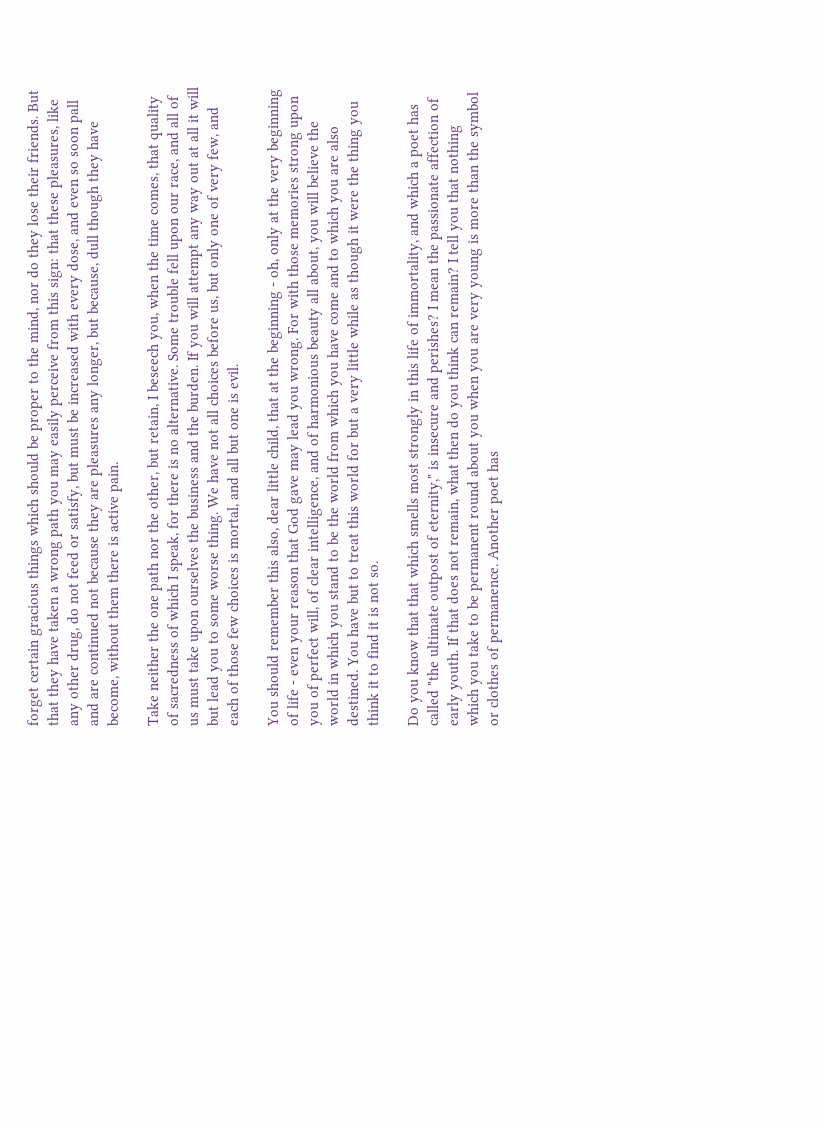forget certain gracious things which should be proper to the mind, nor do they lose their friends. But that they have taken a wrong path you may easily perceive from this sign: that these pleasures, like any other drug, do not feed or satisfy, but must be increased with every dose, and even so soon pall and are continued not because they are pleasures any longer, but because, dull though they have become, without them there is active pain.

Take neither the one path nor the other, but retain, I beseech you, when the time comes, that quality of sacredness of which I speak, for there is no alternative. Some trouble fell upon our race, and all of us must take upon ourselves the business and the burden. If you will attempt any way out at all it will but lead you to some worse thing. We have not all choices before us, but only one of very few, and each of those few choices is mortal, and all but one is evil.

You should remember this also, dear little child, that at the beginning - oh, only at the very beginning of life - even your reason that God gave may lead you wrong. For with those memories strong upon you of perfect will, of clear intelligence, and of harmonious beauty all about, you will believe the world in which you stand to be the world from which you have come and to which you are also destined. You have but to treat this world for but a very little while as though it were the thing you think it to find it is not so.

Do you know that that which smells most strongly in this life of immortality, and which a poet has called "the ultimate outpost of eternity," is insecure and perishes? I mean the passionate affection of early youth. If that does not remain, what then do you think can remain? I tell you that nothing which you take to be permanent round about you when you are very young is more than the symbol or clothes of permanence. Another poet has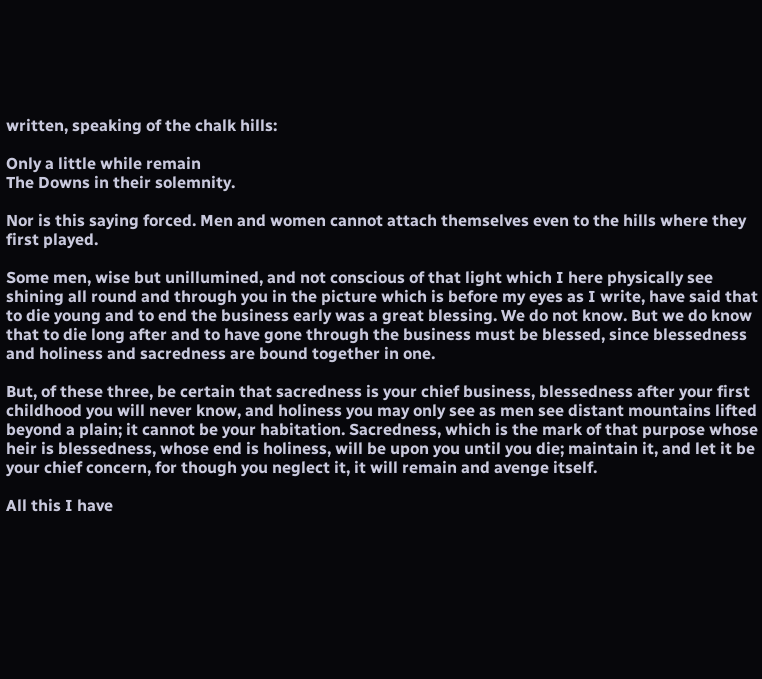written, speaking of the chalk hills:

Only a little while remain
The Downs in their solemnity.

Nor is this saying forced. Men and women cannot attach themselves even to the hills where they first played.

Some men, wise but unillumined, and not conscious of that light which I here physically see shining all round and through you in the picture which is before my eyes as I write, have said that to die young and to end the business early was a great blessing. We do not know. But we do know that to die long after and to have gone through the business must be blessed, since blessedness and holiness and sacredness are bound together in one.

But, of these three, be certain that sacredness is your chief business, blessedness after your first childhood you will never know, and holiness you may only see as men see distant mountains lifted beyond a plain; it cannot be your habitation. Sacredness, which is the mark of that purpose whose heir is blessedness, whose end is holiness, will be upon you until you die; maintain it, and let it be your chief concern, for though you neglect it, it will remain and avenge itself.

All this I have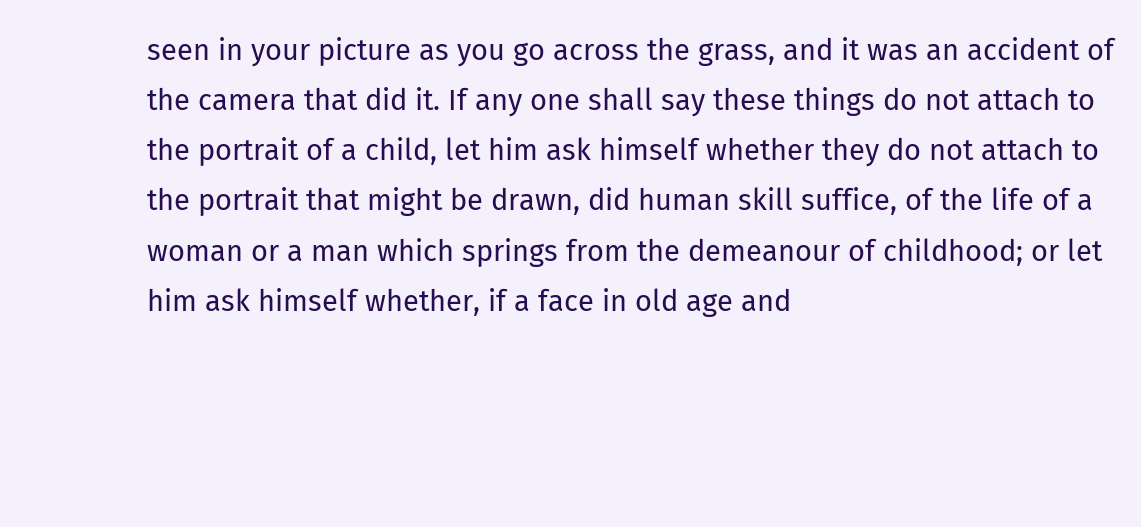seen in your picture as you go across the grass, and it was an accident of the camera that did it. If any one shall say these things do not attach to the portrait of a child, let him ask himself whether they do not attach to the portrait that might be drawn, did human skill suffice, of the life of a woman or a man which springs from the demeanour of childhood; or let him ask himself whether, if a face in old age and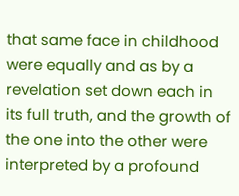that same face in childhood were equally and as by a revelation set down each in its full truth, and the growth of the one into the other were interpreted by a profound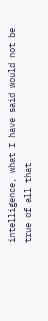intelligence, what I have said would not be true of all that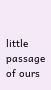little passage of ours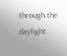through the daylight.